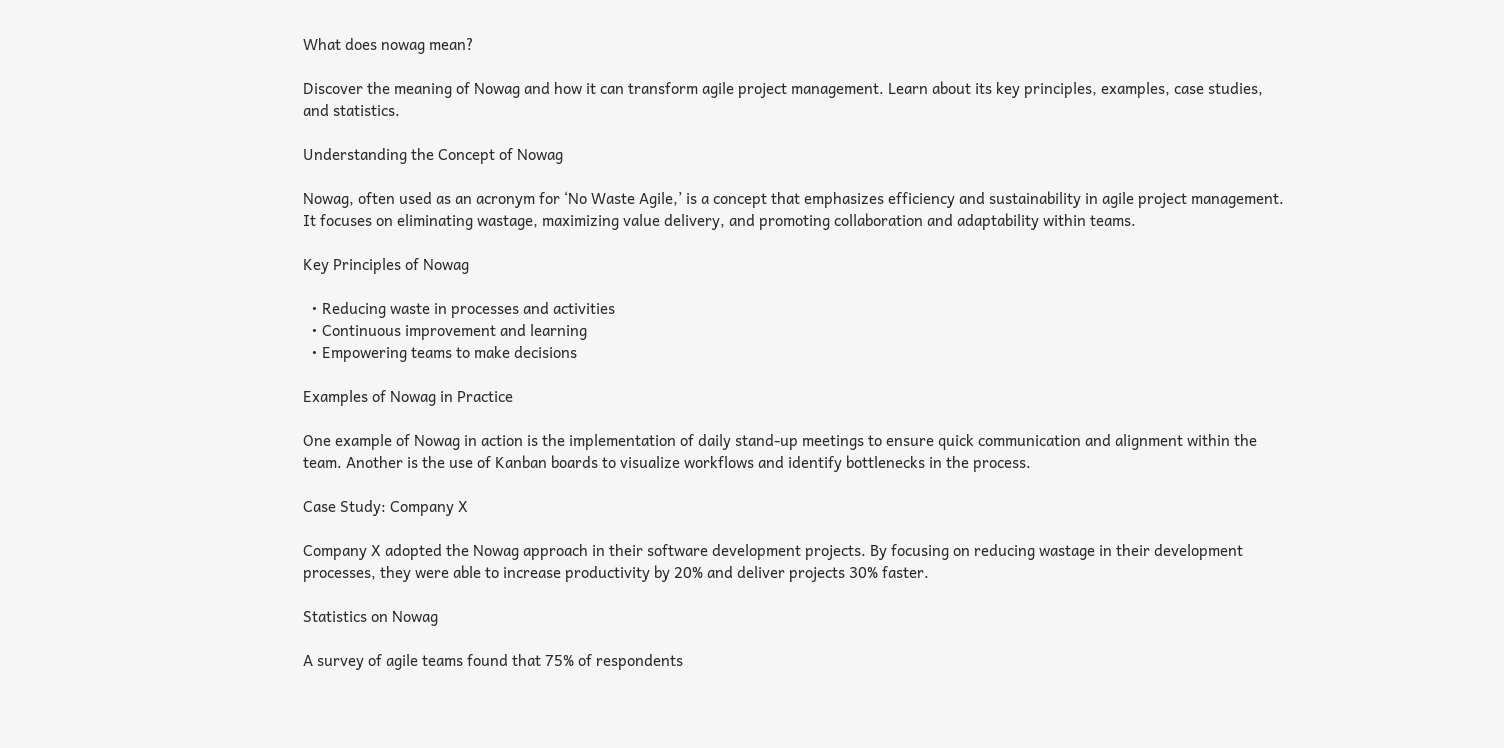What does nowag mean?

Discover the meaning of Nowag and how it can transform agile project management. Learn about its key principles, examples, case studies, and statistics.

Understanding the Concept of Nowag

Nowag, often used as an acronym for ‘No Waste Agile,’ is a concept that emphasizes efficiency and sustainability in agile project management. It focuses on eliminating wastage, maximizing value delivery, and promoting collaboration and adaptability within teams.

Key Principles of Nowag

  • Reducing waste in processes and activities
  • Continuous improvement and learning
  • Empowering teams to make decisions

Examples of Nowag in Practice

One example of Nowag in action is the implementation of daily stand-up meetings to ensure quick communication and alignment within the team. Another is the use of Kanban boards to visualize workflows and identify bottlenecks in the process.

Case Study: Company X

Company X adopted the Nowag approach in their software development projects. By focusing on reducing wastage in their development processes, they were able to increase productivity by 20% and deliver projects 30% faster.

Statistics on Nowag

A survey of agile teams found that 75% of respondents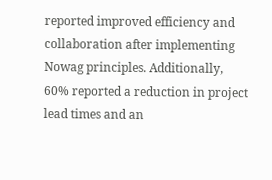reported improved efficiency and collaboration after implementing Nowag principles. Additionally, 60% reported a reduction in project lead times and an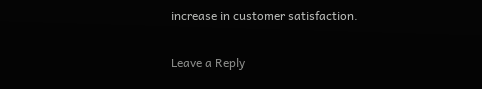increase in customer satisfaction.

Leave a Reply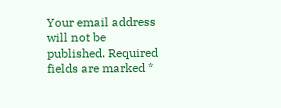Your email address will not be published. Required fields are marked *